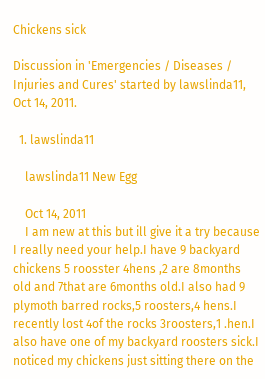Chickens sick

Discussion in 'Emergencies / Diseases / Injuries and Cures' started by lawslinda11, Oct 14, 2011.

  1. lawslinda11

    lawslinda11 New Egg

    Oct 14, 2011
    I am new at this but ill give it a try because I really need your help.I have 9 backyard chickens 5 roosster 4hens ,2 are 8months old and 7that are 6months old.I also had 9 plymoth barred rocks,5 roosters,4 hens.I recently lost 4of the rocks 3roosters,1 .hen.I also have one of my backyard roosters sick.I noticed my chickens just sitting there on the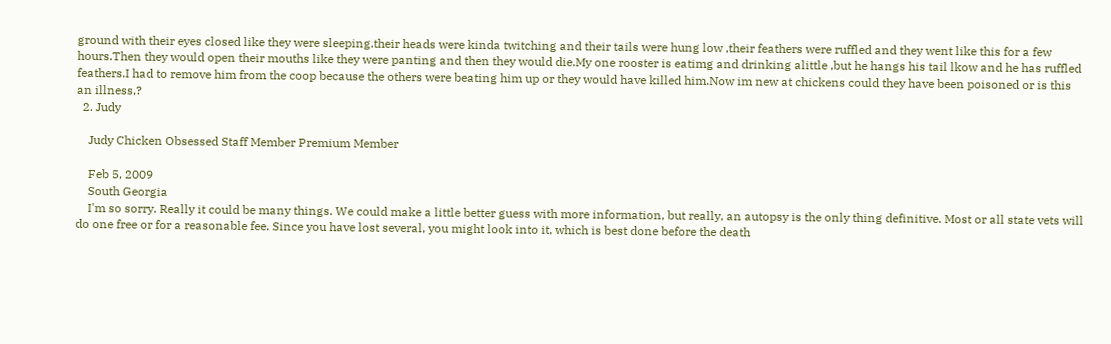ground with their eyes closed like they were sleeping.their heads were kinda twitching and their tails were hung low ,their feathers were ruffled and they went like this for a few hours.Then they would open their mouths like they were panting and then they would die.My one rooster is eatimg and drinking alittle ,but he hangs his tail lkow and he has ruffled feathers.I had to remove him from the coop because the others were beating him up or they would have killed him.Now im new at chickens could they have been poisoned or is this an illness,?
  2. Judy

    Judy Chicken Obsessed Staff Member Premium Member

    Feb 5, 2009
    South Georgia
    I'm so sorry. Really it could be many things. We could make a little better guess with more information, but really, an autopsy is the only thing definitive. Most or all state vets will do one free or for a reasonable fee. Since you have lost several, you might look into it, which is best done before the death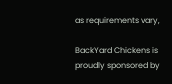as requirements vary,

BackYard Chickens is proudly sponsored by